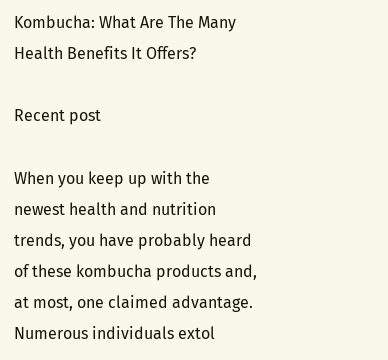Kombucha: What Are The Many Health Benefits It Offers?

Recent post

When you keep up with the newest health and nutrition trends, you have probably heard of these kombucha products and, at most, one claimed advantage. Numerous individuals extol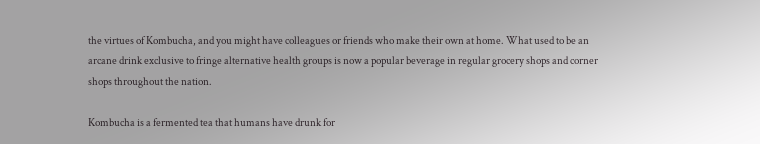the virtues of Kombucha, and you might have colleagues or friends who make their own at home. What used to be an arcane drink exclusive to fringe alternative health groups is now a popular beverage in regular grocery shops and corner shops throughout the nation.

Kombucha is a fermented tea that humans have drunk for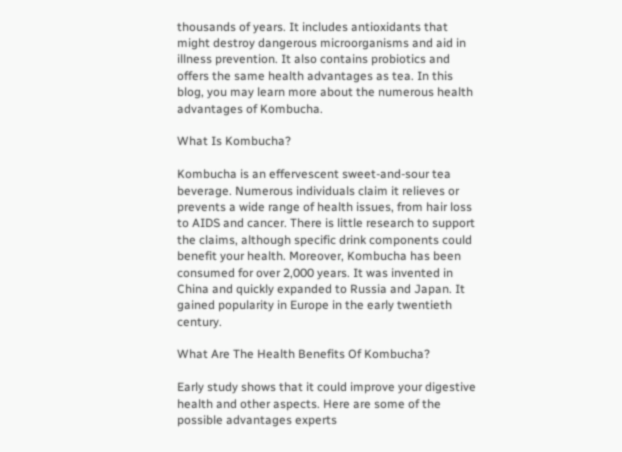thousands of years. It includes antioxidants that might destroy dangerous microorganisms and aid in illness prevention. It also contains probiotics and offers the same health advantages as tea. In this blog, you may learn more about the numerous health advantages of Kombucha.

What Is Kombucha?

Kombucha is an effervescent sweet-and-sour tea beverage. Numerous individuals claim it relieves or prevents a wide range of health issues, from hair loss to AIDS and cancer. There is little research to support the claims, although specific drink components could benefit your health. Moreover, Kombucha has been consumed for over 2,000 years. It was invented in China and quickly expanded to Russia and Japan. It gained popularity in Europe in the early twentieth century.

What Are The Health Benefits Of Kombucha?

Early study shows that it could improve your digestive health and other aspects. Here are some of the possible advantages experts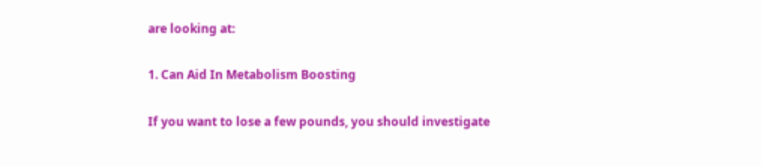are looking at:

1. Can Aid In Metabolism Boosting

If you want to lose a few pounds, you should investigate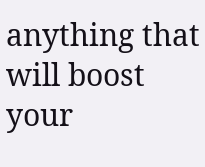anything that will boost your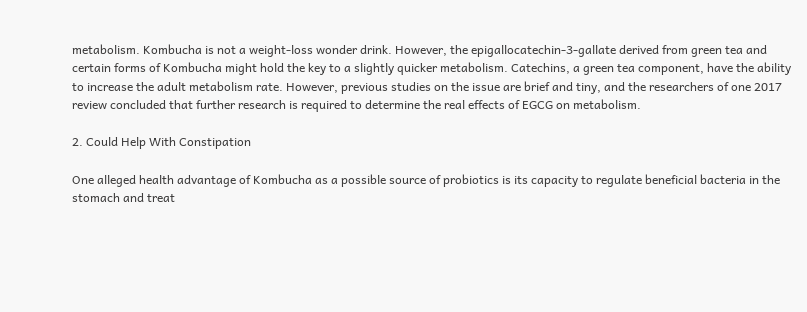metabolism. Kombucha is not a weight-loss wonder drink. However, the epigallocatechin-3-gallate derived from green tea and certain forms of Kombucha might hold the key to a slightly quicker metabolism. Catechins, a green tea component, have the ability to increase the adult metabolism rate. However, previous studies on the issue are brief and tiny, and the researchers of one 2017 review concluded that further research is required to determine the real effects of EGCG on metabolism.

2. Could Help With Constipation

One alleged health advantage of Kombucha as a possible source of probiotics is its capacity to regulate beneficial bacteria in the stomach and treat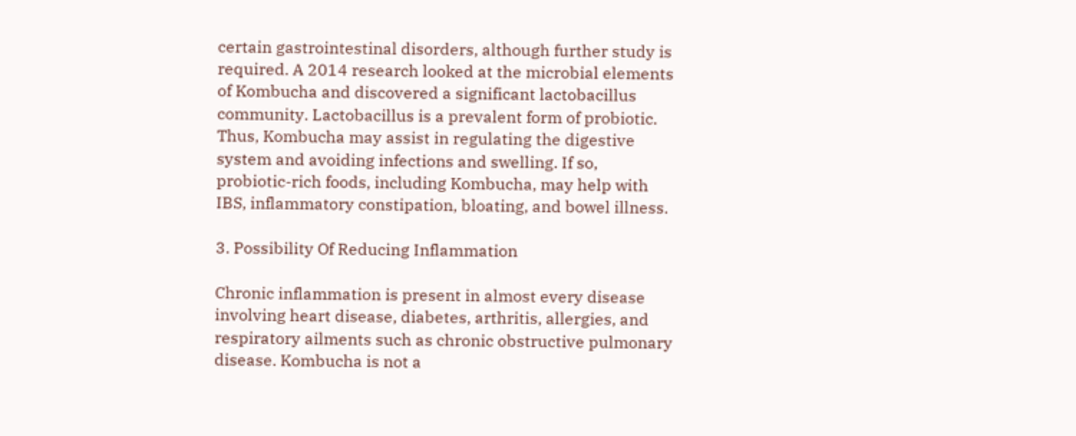certain gastrointestinal disorders, although further study is required. A 2014 research looked at the microbial elements of Kombucha and discovered a significant lactobacillus community. Lactobacillus is a prevalent form of probiotic. Thus, Kombucha may assist in regulating the digestive system and avoiding infections and swelling. If so, probiotic-rich foods, including Kombucha, may help with IBS, inflammatory constipation, bloating, and bowel illness.

3. Possibility Of Reducing Inflammation

Chronic inflammation is present in almost every disease involving heart disease, diabetes, arthritis, allergies, and respiratory ailments such as chronic obstructive pulmonary disease. Kombucha is not a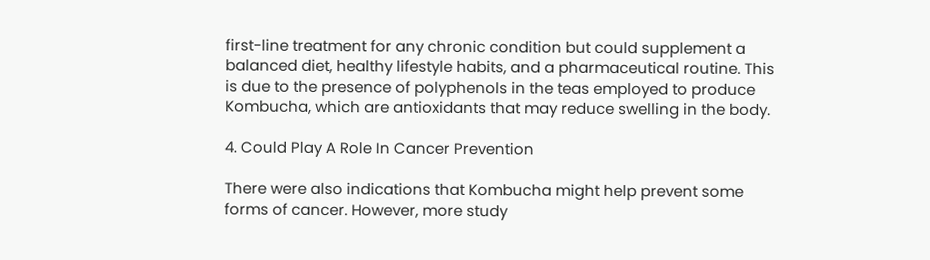first-line treatment for any chronic condition but could supplement a balanced diet, healthy lifestyle habits, and a pharmaceutical routine. This is due to the presence of polyphenols in the teas employed to produce Kombucha, which are antioxidants that may reduce swelling in the body.

4. Could Play A Role In Cancer Prevention

There were also indications that Kombucha might help prevent some forms of cancer. However, more study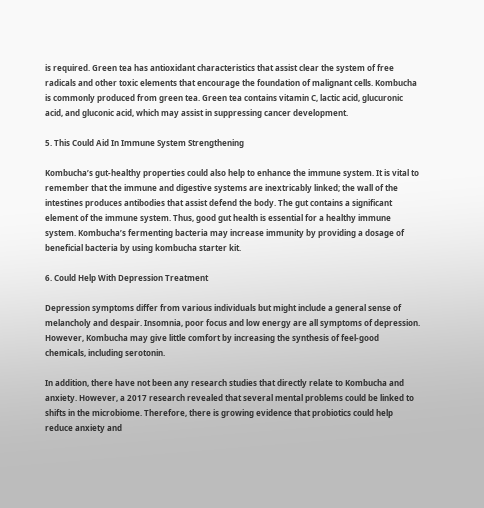is required. Green tea has antioxidant characteristics that assist clear the system of free radicals and other toxic elements that encourage the foundation of malignant cells. Kombucha is commonly produced from green tea. Green tea contains vitamin C, lactic acid, glucuronic acid, and gluconic acid, which may assist in suppressing cancer development.

5. This Could Aid In Immune System Strengthening

Kombucha’s gut-healthy properties could also help to enhance the immune system. It is vital to remember that the immune and digestive systems are inextricably linked; the wall of the intestines produces antibodies that assist defend the body. The gut contains a significant element of the immune system. Thus, good gut health is essential for a healthy immune system. Kombucha’s fermenting bacteria may increase immunity by providing a dosage of beneficial bacteria by using kombucha starter kit.

6. Could Help With Depression Treatment

Depression symptoms differ from various individuals but might include a general sense of melancholy and despair. Insomnia, poor focus and low energy are all symptoms of depression. However, Kombucha may give little comfort by increasing the synthesis of feel-good chemicals, including serotonin.

In addition, there have not been any research studies that directly relate to Kombucha and anxiety. However, a 2017 research revealed that several mental problems could be linked to shifts in the microbiome. Therefore, there is growing evidence that probiotics could help reduce anxiety and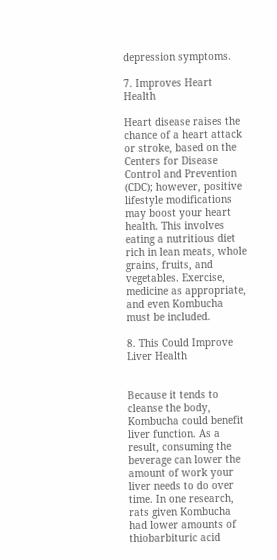depression symptoms.

7. Improves Heart Health

Heart disease raises the chance of a heart attack or stroke, based on the Centers for Disease Control and Prevention (CDC); however, positive lifestyle modifications may boost your heart health. This involves eating a nutritious diet rich in lean meats, whole grains, fruits, and vegetables. Exercise, medicine as appropriate, and even Kombucha must be included.

8. This Could Improve Liver Health


Because it tends to cleanse the body, Kombucha could benefit liver function. As a result, consuming the beverage can lower the amount of work your liver needs to do over time. In one research, rats given Kombucha had lower amounts of thiobarbituric acid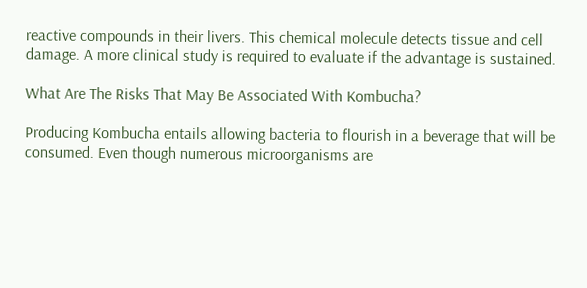reactive compounds in their livers. This chemical molecule detects tissue and cell damage. A more clinical study is required to evaluate if the advantage is sustained.

What Are The Risks That May Be Associated With Kombucha?

Producing Kombucha entails allowing bacteria to flourish in a beverage that will be consumed. Even though numerous microorganisms are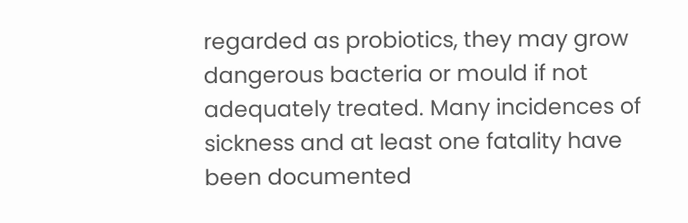regarded as probiotics, they may grow dangerous bacteria or mould if not adequately treated. Many incidences of sickness and at least one fatality have been documented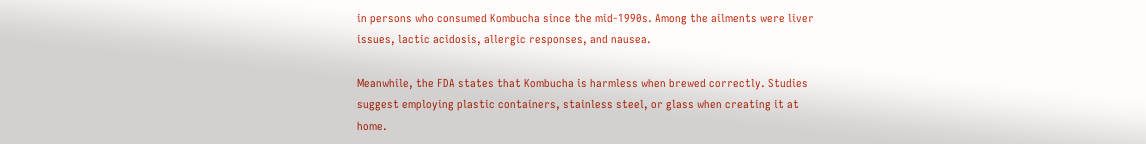in persons who consumed Kombucha since the mid-1990s. Among the ailments were liver issues, lactic acidosis, allergic responses, and nausea.

Meanwhile, the FDA states that Kombucha is harmless when brewed correctly. Studies suggest employing plastic containers, stainless steel, or glass when creating it at home.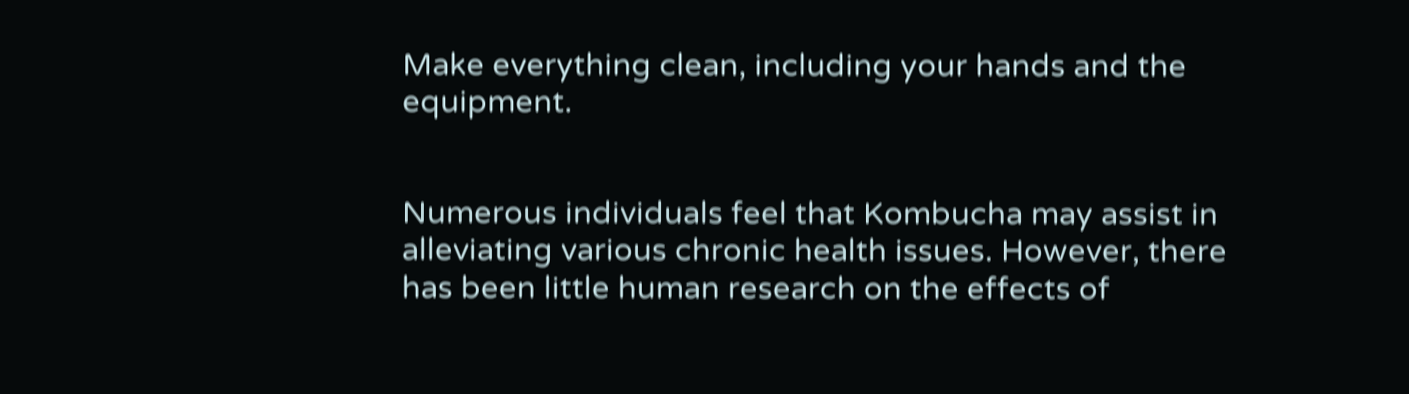Make everything clean, including your hands and the equipment.


Numerous individuals feel that Kombucha may assist in alleviating various chronic health issues. However, there has been little human research on the effects of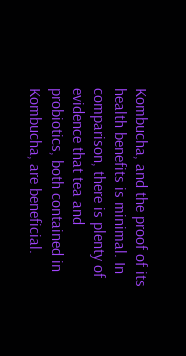Kombucha, and the proof of its health benefits is minimal. In comparison, there is plenty of evidence that tea and probiotics, both contained in Kombucha, are beneficial.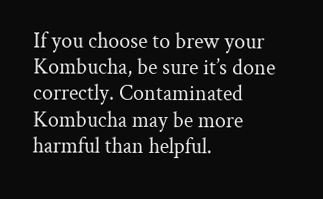If you choose to brew your Kombucha, be sure it’s done correctly. Contaminated Kombucha may be more harmful than helpful.